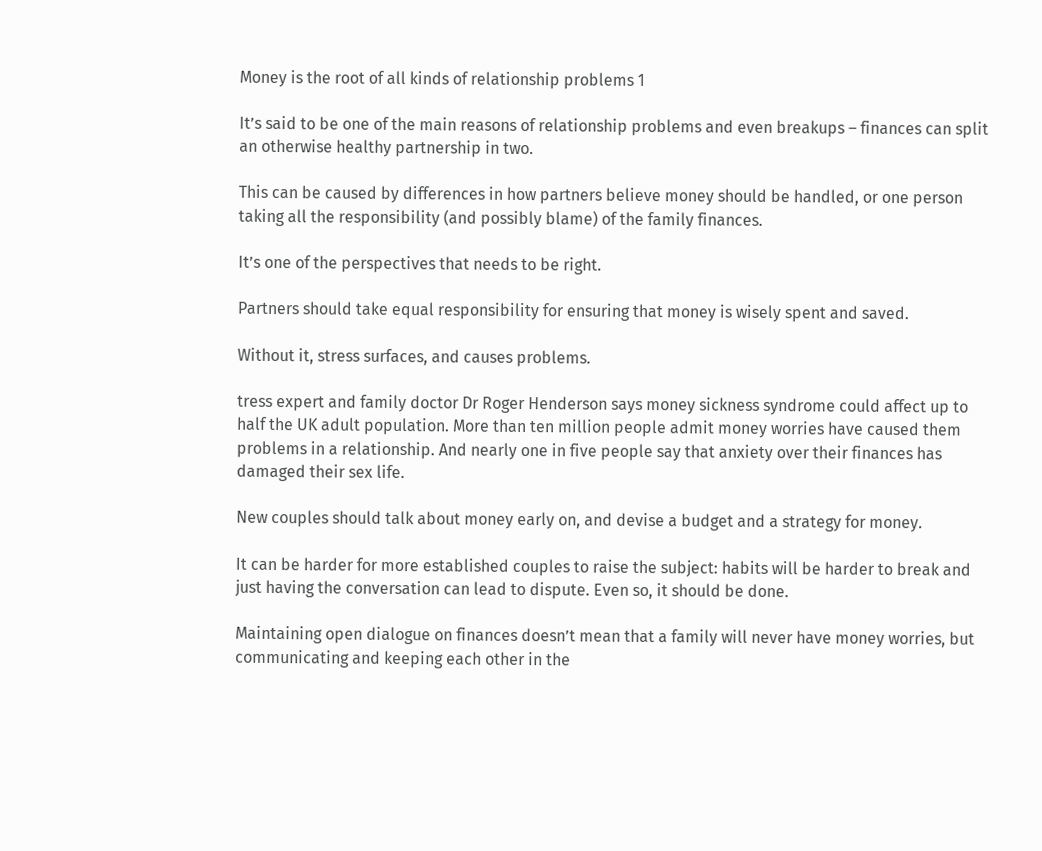Money is the root of all kinds of relationship problems 1

It’s said to be one of the main reasons of relationship problems and even breakups – finances can split an otherwise healthy partnership in two.

This can be caused by differences in how partners believe money should be handled, or one person taking all the responsibility (and possibly blame) of the family finances.

It’s one of the perspectives that needs to be right.

Partners should take equal responsibility for ensuring that money is wisely spent and saved.

Without it, stress surfaces, and causes problems.

tress expert and family doctor Dr Roger Henderson says money sickness syndrome could affect up to half the UK adult population. More than ten million people admit money worries have caused them problems in a relationship. And nearly one in five people say that anxiety over their finances has damaged their sex life.

New couples should talk about money early on, and devise a budget and a strategy for money.

It can be harder for more established couples to raise the subject: habits will be harder to break and just having the conversation can lead to dispute. Even so, it should be done.

Maintaining open dialogue on finances doesn’t mean that a family will never have money worries, but communicating and keeping each other in the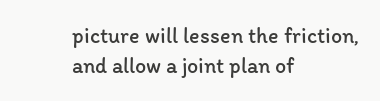picture will lessen the friction, and allow a joint plan of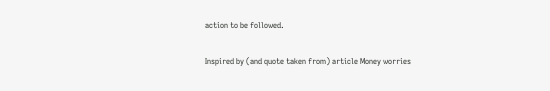action to be followed.

Inspired by (and quote taken from) article Money worries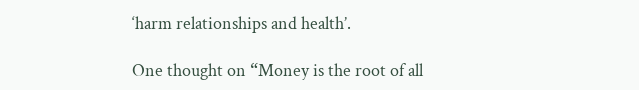‘harm relationships and health’.

One thought on “Money is the root of all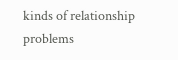kinds of relationship problems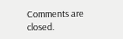Comments are closed.